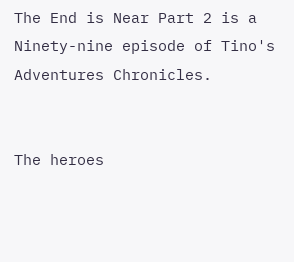The End is Near Part 2 is a Ninety-nine episode of Tino's Adventures Chronicles.


The heroes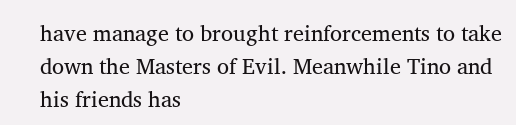have manage to brought reinforcements to take down the Masters of Evil. Meanwhile Tino and his friends has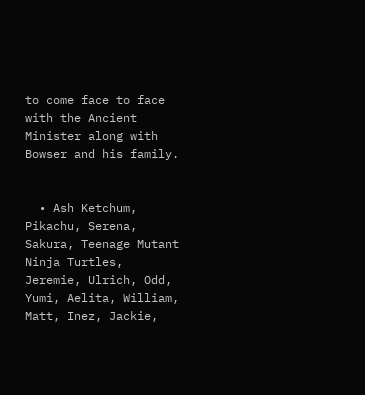to come face to face with the Ancient Minister along with Bowser and his family.


  • Ash Ketchum, Pikachu, Serena, Sakura, Teenage Mutant Ninja Turtles, Jeremie, Ulrich, Odd, Yumi, Aelita, William, Matt, Inez, Jackie,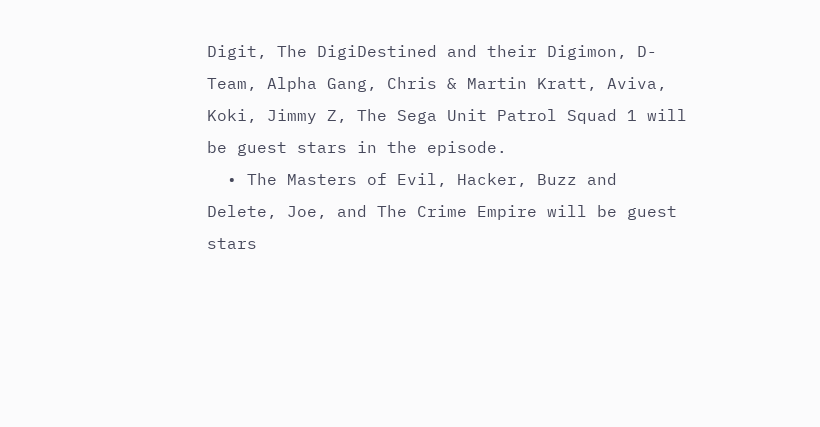Digit, The DigiDestined and their Digimon, D-Team, Alpha Gang, Chris & Martin Kratt, Aviva, Koki, Jimmy Z, The Sega Unit Patrol Squad 1 will be guest stars in the episode.
  • The Masters of Evil, Hacker, Buzz and Delete, Joe, and The Crime Empire will be guest stars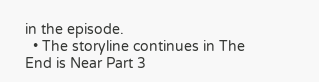in the episode.
  • The storyline continues in The End is Near Part 3